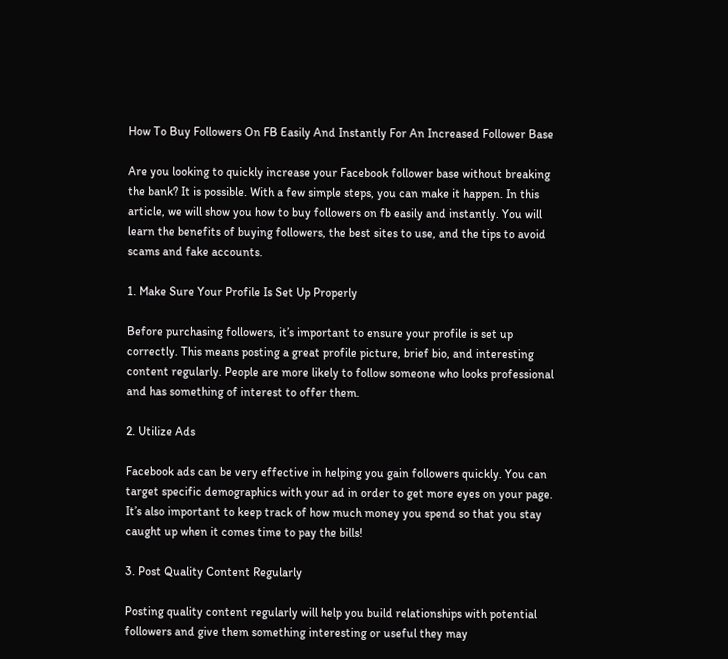How To Buy Followers On FB Easily And Instantly For An Increased Follower Base

Are you looking to quickly increase your Facebook follower base without breaking the bank? It is possible. With a few simple steps, you can make it happen. In this article, we will show you how to buy followers on fb easily and instantly. You will learn the benefits of buying followers, the best sites to use, and the tips to avoid scams and fake accounts.

1. Make Sure Your Profile Is Set Up Properly

Before purchasing followers, it’s important to ensure your profile is set up correctly. This means posting a great profile picture, brief bio, and interesting content regularly. People are more likely to follow someone who looks professional and has something of interest to offer them.

2. Utilize Ads

Facebook ads can be very effective in helping you gain followers quickly. You can target specific demographics with your ad in order to get more eyes on your page. It’s also important to keep track of how much money you spend so that you stay caught up when it comes time to pay the bills!

3. Post Quality Content Regularly

Posting quality content regularly will help you build relationships with potential followers and give them something interesting or useful they may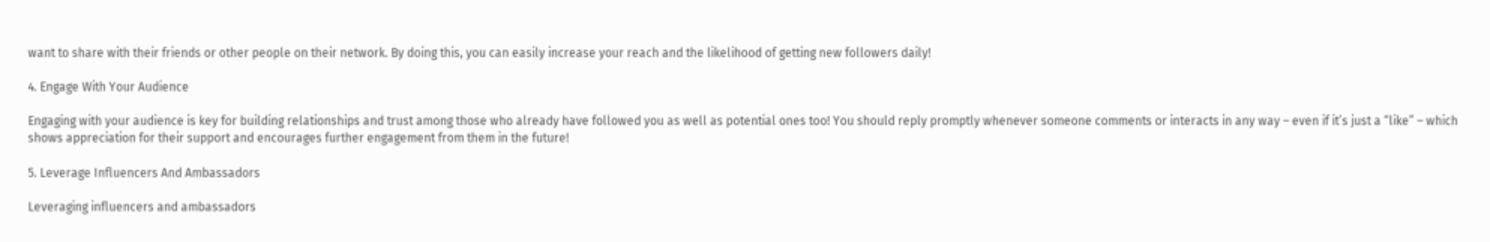want to share with their friends or other people on their network. By doing this, you can easily increase your reach and the likelihood of getting new followers daily!

4. Engage With Your Audience

Engaging with your audience is key for building relationships and trust among those who already have followed you as well as potential ones too! You should reply promptly whenever someone comments or interacts in any way – even if it’s just a “like” – which shows appreciation for their support and encourages further engagement from them in the future!

5. Leverage Influencers And Ambassadors

Leveraging influencers and ambassadors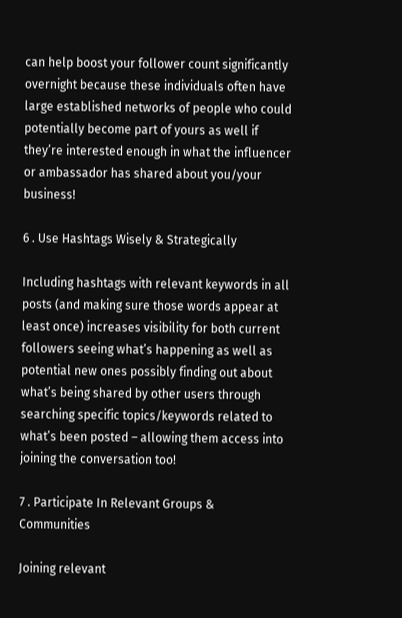can help boost your follower count significantly overnight because these individuals often have large established networks of people who could potentially become part of yours as well if they’re interested enough in what the influencer or ambassador has shared about you/your business!

6 . Use Hashtags Wisely & Strategically

Including hashtags with relevant keywords in all posts (and making sure those words appear at least once) increases visibility for both current followers seeing what’s happening as well as potential new ones possibly finding out about what’s being shared by other users through searching specific topics/keywords related to what’s been posted – allowing them access into joining the conversation too!

7 . Participate In Relevant Groups & Communities

Joining relevant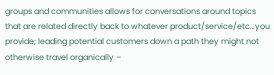groups and communities allows for conversations around topics that are related directly back to whatever product/service/etc…you provide; leading potential customers down a path they might not otherwise travel organically –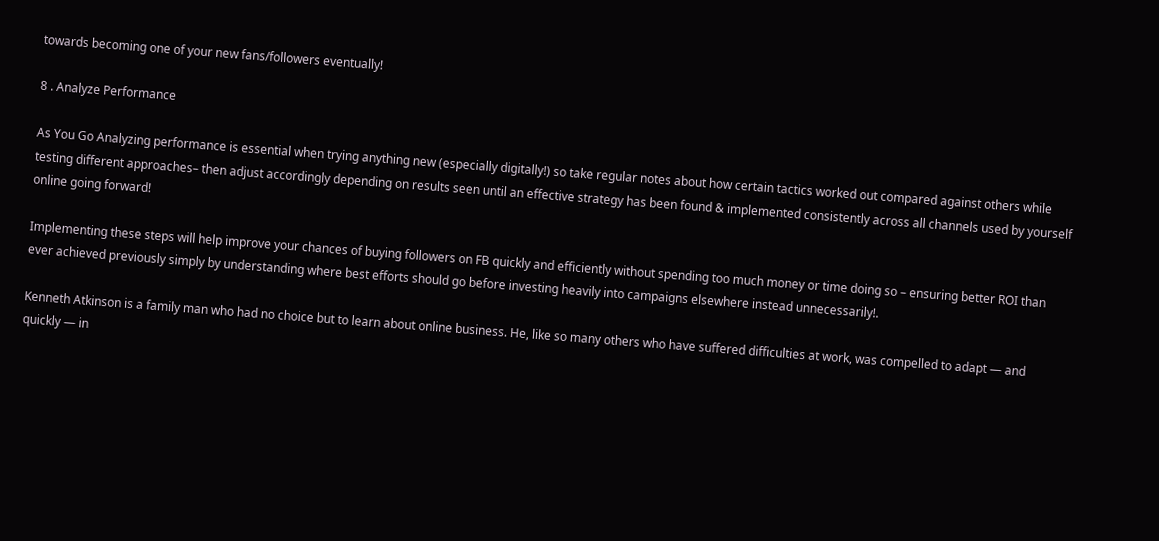towards becoming one of your new fans/followers eventually!

8 . Analyze Performance

As You Go Analyzing performance is essential when trying anything new (especially digitally!) so take regular notes about how certain tactics worked out compared against others while testing different approaches– then adjust accordingly depending on results seen until an effective strategy has been found & implemented consistently across all channels used by yourself online going forward!

Implementing these steps will help improve your chances of buying followers on FB quickly and efficiently without spending too much money or time doing so – ensuring better ROI than ever achieved previously simply by understanding where best efforts should go before investing heavily into campaigns elsewhere instead unnecessarily!.

Kenneth Atkinson is a family man who had no choice but to learn about online business. He, like so many others who have suffered difficulties at work, was compelled to adapt — and quickly — in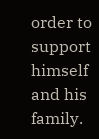order to support himself and his family.